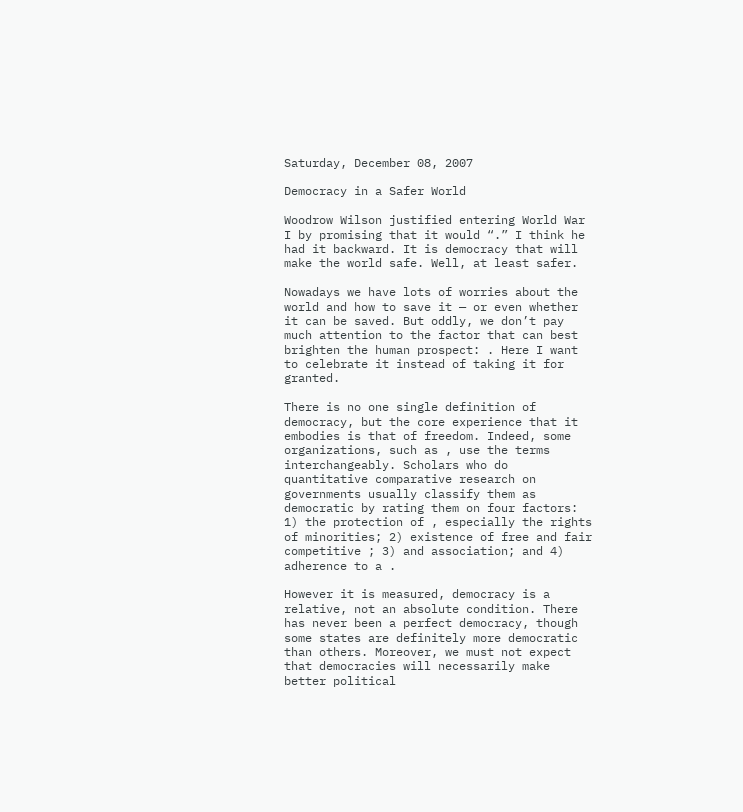Saturday, December 08, 2007

Democracy in a Safer World

Woodrow Wilson justified entering World War I by promising that it would “.” I think he had it backward. It is democracy that will make the world safe. Well, at least safer.

Nowadays we have lots of worries about the world and how to save it — or even whether it can be saved. But oddly, we don’t pay much attention to the factor that can best brighten the human prospect: . Here I want to celebrate it instead of taking it for granted.

There is no one single definition of democracy, but the core experience that it embodies is that of freedom. Indeed, some organizations, such as , use the terms interchangeably. Scholars who do quantitative comparative research on governments usually classify them as democratic by rating them on four factors: 1) the protection of , especially the rights of minorities; 2) existence of free and fair competitive ; 3) and association; and 4) adherence to a .

However it is measured, democracy is a relative, not an absolute condition. There has never been a perfect democracy, though some states are definitely more democratic than others. Moreover, we must not expect that democracies will necessarily make better political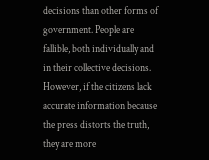decisions than other forms of government. People are fallible, both individually and in their collective decisions. However, if the citizens lack accurate information because the press distorts the truth, they are more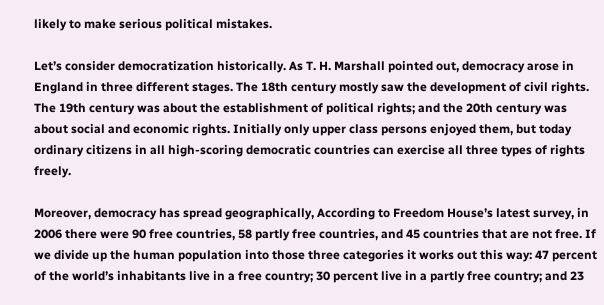likely to make serious political mistakes.

Let’s consider democratization historically. As T. H. Marshall pointed out, democracy arose in England in three different stages. The 18th century mostly saw the development of civil rights. The 19th century was about the establishment of political rights; and the 20th century was about social and economic rights. Initially only upper class persons enjoyed them, but today ordinary citizens in all high-scoring democratic countries can exercise all three types of rights freely.

Moreover, democracy has spread geographically, According to Freedom House’s latest survey, in 2006 there were 90 free countries, 58 partly free countries, and 45 countries that are not free. If we divide up the human population into those three categories it works out this way: 47 percent of the world’s inhabitants live in a free country; 30 percent live in a partly free country; and 23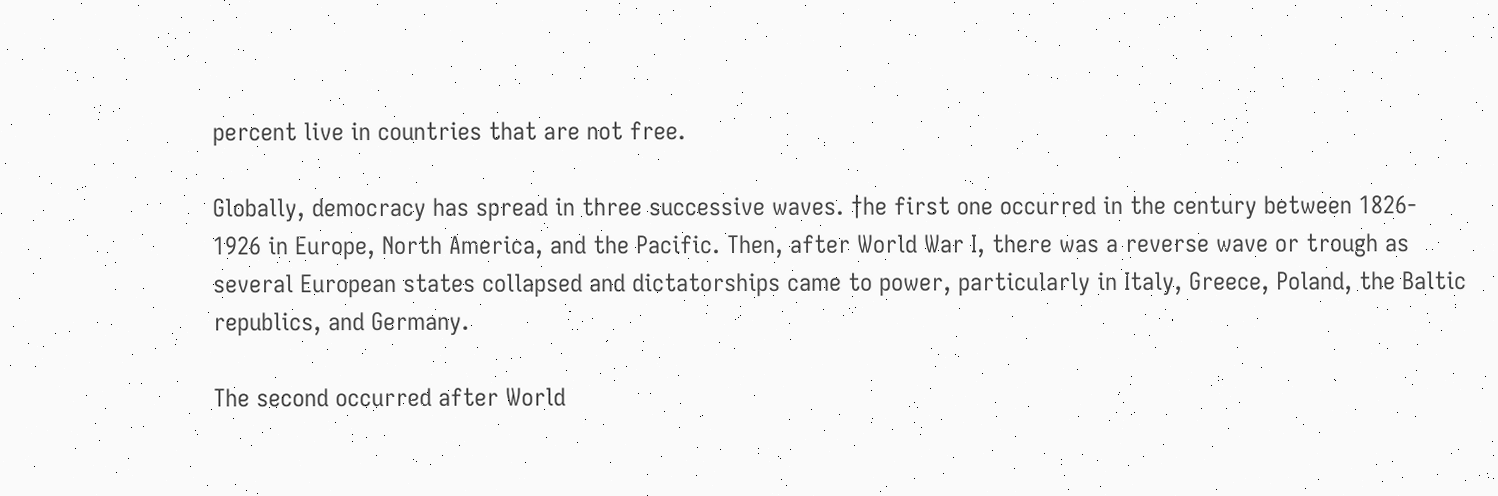percent live in countries that are not free.

Globally, democracy has spread in three successive waves. †he first one occurred in the century between 1826- 1926 in Europe, North America, and the Pacific. Then, after World War I, there was a reverse wave or trough as several European states collapsed and dictatorships came to power, particularly in Italy, Greece, Poland, the Baltic republics, and Germany.

The second occurred after World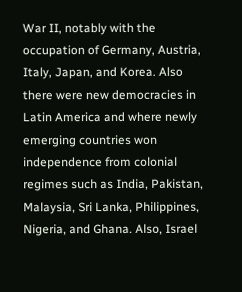War II, notably with the occupation of Germany, Austria, Italy, Japan, and Korea. Also there were new democracies in Latin America and where newly emerging countries won independence from colonial regimes such as India, Pakistan, Malaysia, Sri Lanka, Philippines, Nigeria, and Ghana. Also, Israel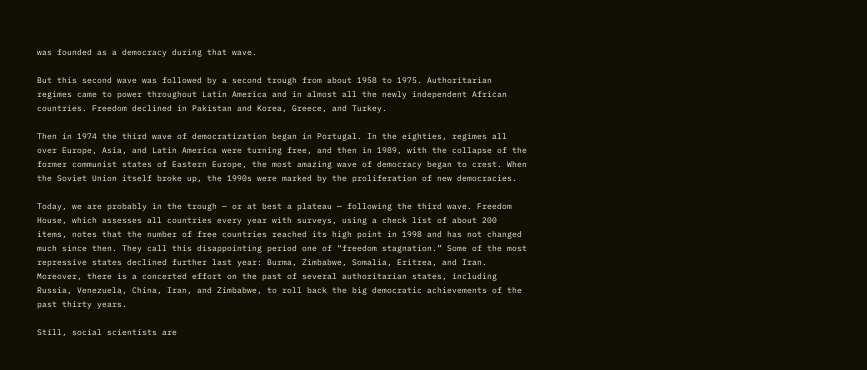was founded as a democracy during that wave.

But this second wave was followed by a second trough from about 1958 to 1975. Authoritarian regimes came to power throughout Latin America and in almost all the newly independent African countries. Freedom declined in Pakistan and Korea, Greece, and Turkey.

Then in 1974 the third wave of democratization began in Portugal. In the eighties, regimes all over Europe, Asia, and Latin America were turning free, and then in 1989, with the collapse of the former communist states of Eastern Europe, the most amazing wave of democracy began to crest. When the Soviet Union itself broke up, the 1990s were marked by the proliferation of new democracies.

Today, we are probably in the trough — or at best a plateau — following the third wave. Freedom House, which assesses all countries every year with surveys, using a check list of about 200 items, notes that the number of free countries reached its high point in 1998 and has not changed much since then. They call this disappointing period one of “freedom stagnation.” Some of the most repressive states declined further last year: Burma, Zimbabwe, Somalia, Eritrea, and Iran. Moreover, there is a concerted effort on the past of several authoritarian states, including Russia, Venezuela, China, Iran, and Zimbabwe, to roll back the big democratic achievements of the past thirty years.

Still, social scientists are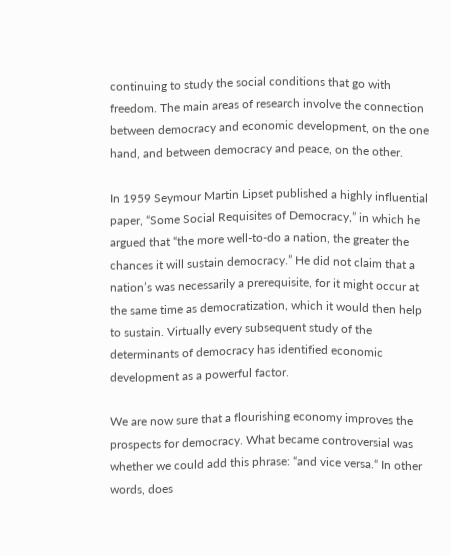continuing to study the social conditions that go with freedom. The main areas of research involve the connection between democracy and economic development, on the one hand, and between democracy and peace, on the other.

In 1959 Seymour Martin Lipset published a highly influential paper, “Some Social Requisites of Democracy,” in which he argued that “the more well-to-do a nation, the greater the chances it will sustain democracy.” He did not claim that a nation’s was necessarily a prerequisite, for it might occur at the same time as democratization, which it would then help to sustain. Virtually every subsequent study of the determinants of democracy has identified economic development as a powerful factor.

We are now sure that a flourishing economy improves the prospects for democracy. What became controversial was whether we could add this phrase: “and vice versa.“ In other words, does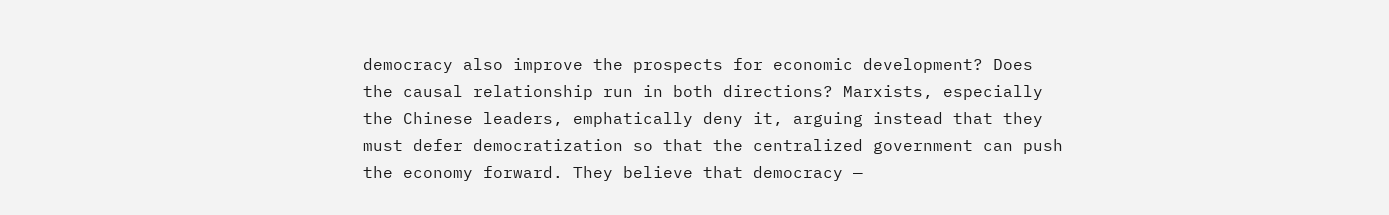democracy also improve the prospects for economic development? Does the causal relationship run in both directions? Marxists, especially the Chinese leaders, emphatically deny it, arguing instead that they must defer democratization so that the centralized government can push the economy forward. They believe that democracy —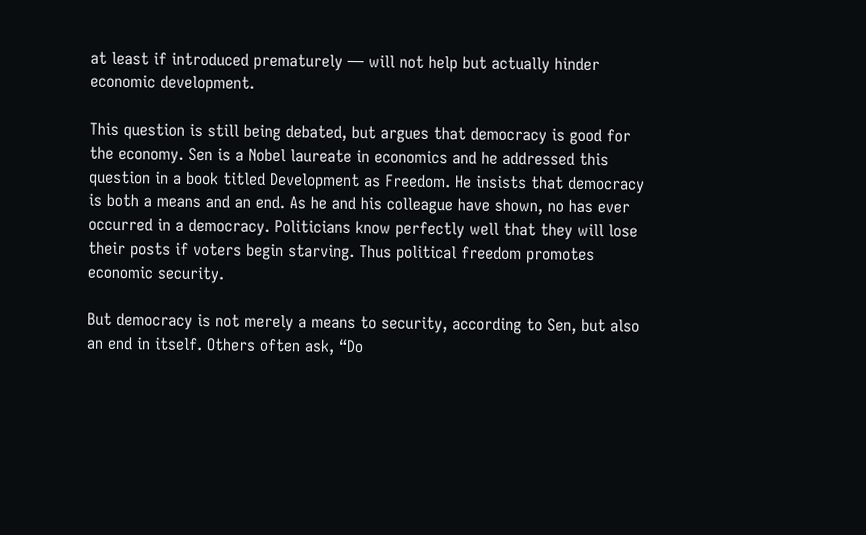at least if introduced prematurely — will not help but actually hinder economic development.

This question is still being debated, but argues that democracy is good for the economy. Sen is a Nobel laureate in economics and he addressed this question in a book titled Development as Freedom. He insists that democracy is both a means and an end. As he and his colleague have shown, no has ever occurred in a democracy. Politicians know perfectly well that they will lose their posts if voters begin starving. Thus political freedom promotes economic security.

But democracy is not merely a means to security, according to Sen, but also an end in itself. Others often ask, “Do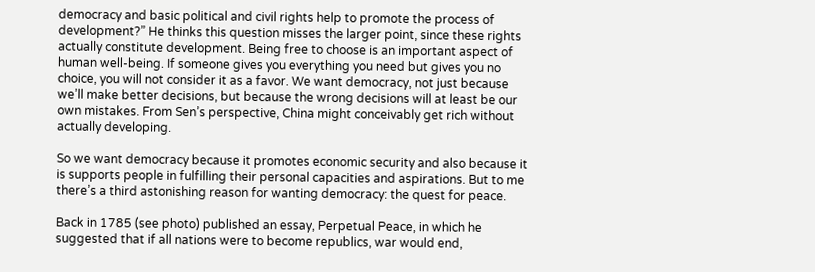democracy and basic political and civil rights help to promote the process of development?” He thinks this question misses the larger point, since these rights actually constitute development. Being free to choose is an important aspect of human well-being. If someone gives you everything you need but gives you no choice, you will not consider it as a favor. We want democracy, not just because we’ll make better decisions, but because the wrong decisions will at least be our own mistakes. From Sen’s perspective, China might conceivably get rich without actually developing.

So we want democracy because it promotes economic security and also because it is supports people in fulfilling their personal capacities and aspirations. But to me there’s a third astonishing reason for wanting democracy: the quest for peace.

Back in 1785 (see photo) published an essay, Perpetual Peace, in which he suggested that if all nations were to become republics, war would end,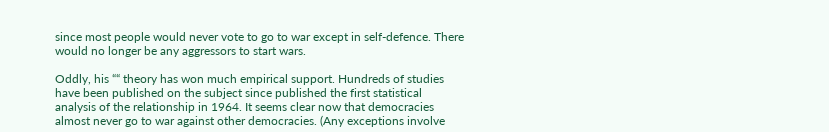since most people would never vote to go to war except in self-defence. There would no longer be any aggressors to start wars.

Oddly, his ““ theory has won much empirical support. Hundreds of studies have been published on the subject since published the first statistical analysis of the relationship in 1964. It seems clear now that democracies almost never go to war against other democracies. (Any exceptions involve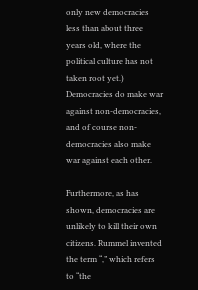only new democracies less than about three years old, where the political culture has not taken root yet.) Democracies do make war against non-democracies, and of course non-democracies also make war against each other.

Furthermore, as has shown, democracies are unlikely to kill their own citizens. Rummel invented the term “,” which refers to “the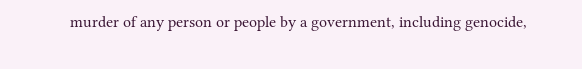murder of any person or people by a government, including genocide,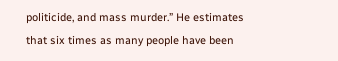politicide, and mass murder.” He estimates that six times as many people have been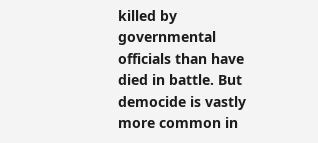killed by governmental officials than have died in battle. But democide is vastly more common in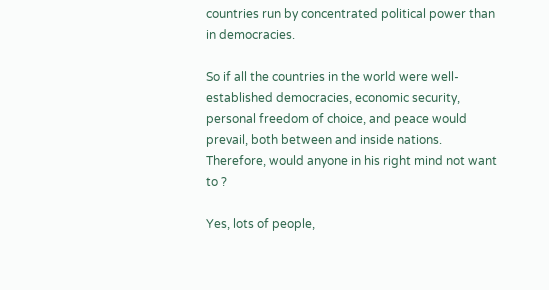countries run by concentrated political power than in democracies.

So if all the countries in the world were well-established democracies, economic security, personal freedom of choice, and peace would prevail, both between and inside nations. Therefore, would anyone in his right mind not want to ?

Yes, lots of people,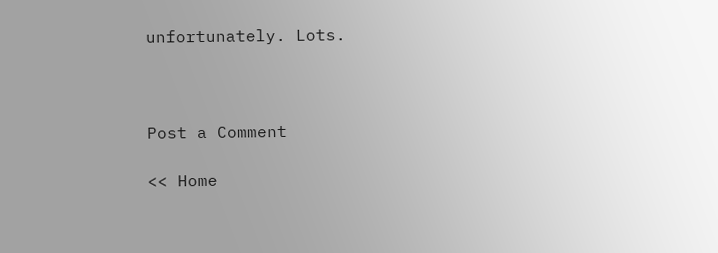unfortunately. Lots.



Post a Comment

<< Home